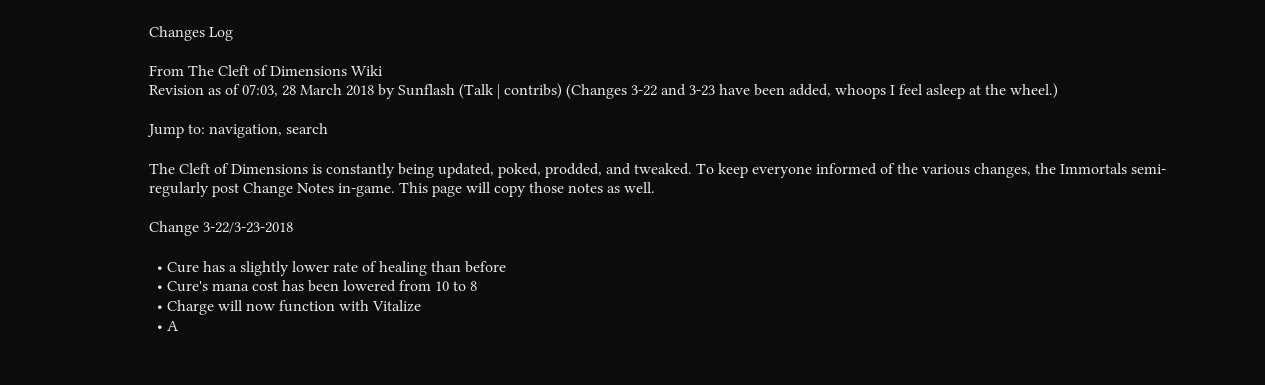Changes Log

From The Cleft of Dimensions Wiki
Revision as of 07:03, 28 March 2018 by Sunflash (Talk | contribs) (Changes 3-22 and 3-23 have been added, whoops I feel asleep at the wheel.)

Jump to: navigation, search

The Cleft of Dimensions is constantly being updated, poked, prodded, and tweaked. To keep everyone informed of the various changes, the Immortals semi-regularly post Change Notes in-game. This page will copy those notes as well.

Change 3-22/3-23-2018

  • Cure has a slightly lower rate of healing than before
  • Cure's mana cost has been lowered from 10 to 8
  • Charge will now function with Vitalize
  • A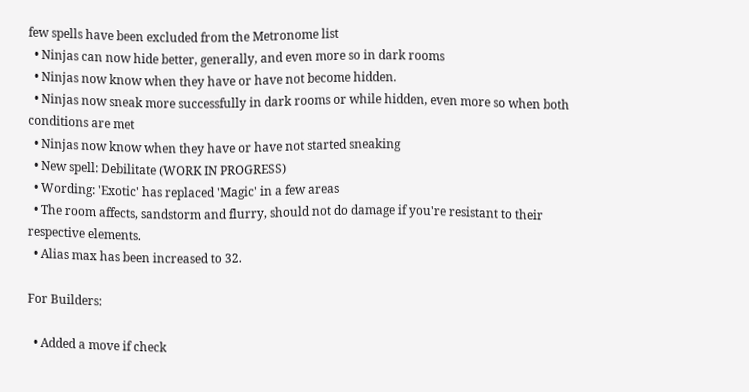few spells have been excluded from the Metronome list
  • Ninjas can now hide better, generally, and even more so in dark rooms
  • Ninjas now know when they have or have not become hidden.
  • Ninjas now sneak more successfully in dark rooms or while hidden, even more so when both conditions are met
  • Ninjas now know when they have or have not started sneaking
  • New spell: Debilitate (WORK IN PROGRESS)
  • Wording: 'Exotic' has replaced 'Magic' in a few areas
  • The room affects, sandstorm and flurry, should not do damage if you're resistant to their respective elements.
  • Alias max has been increased to 32.

For Builders:

  • Added a move if check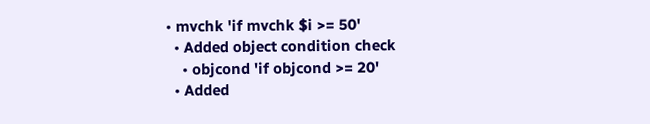• mvchk 'if mvchk $i >= 50'
  • Added object condition check
    • objcond 'if objcond >= 20'
  • Added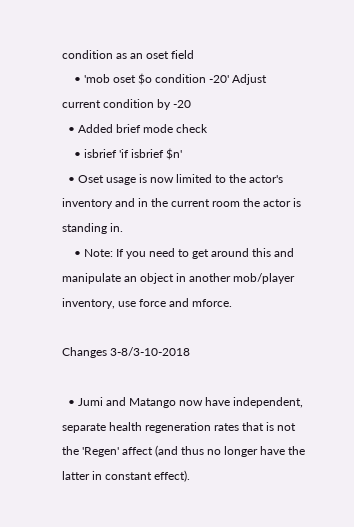condition as an oset field
    • 'mob oset $o condition -20' Adjust current condition by -20
  • Added brief mode check
    • isbrief 'if isbrief $n'
  • Oset usage is now limited to the actor's inventory and in the current room the actor is standing in.
    • Note: If you need to get around this and manipulate an object in another mob/player inventory, use force and mforce.

Changes 3-8/3-10-2018

  • Jumi and Matango now have independent, separate health regeneration rates that is not the 'Regen' affect (and thus no longer have the latter in constant effect).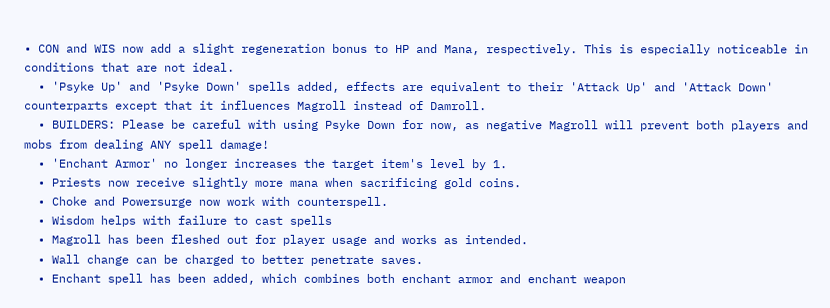• CON and WIS now add a slight regeneration bonus to HP and Mana, respectively. This is especially noticeable in conditions that are not ideal.
  • 'Psyke Up' and 'Psyke Down' spells added, effects are equivalent to their 'Attack Up' and 'Attack Down' counterparts except that it influences Magroll instead of Damroll.
  • BUILDERS: Please be careful with using Psyke Down for now, as negative Magroll will prevent both players and mobs from dealing ANY spell damage!
  • 'Enchant Armor' no longer increases the target item's level by 1.
  • Priests now receive slightly more mana when sacrificing gold coins.
  • Choke and Powersurge now work with counterspell.
  • Wisdom helps with failure to cast spells
  • Magroll has been fleshed out for player usage and works as intended.
  • Wall change can be charged to better penetrate saves.
  • Enchant spell has been added, which combines both enchant armor and enchant weapon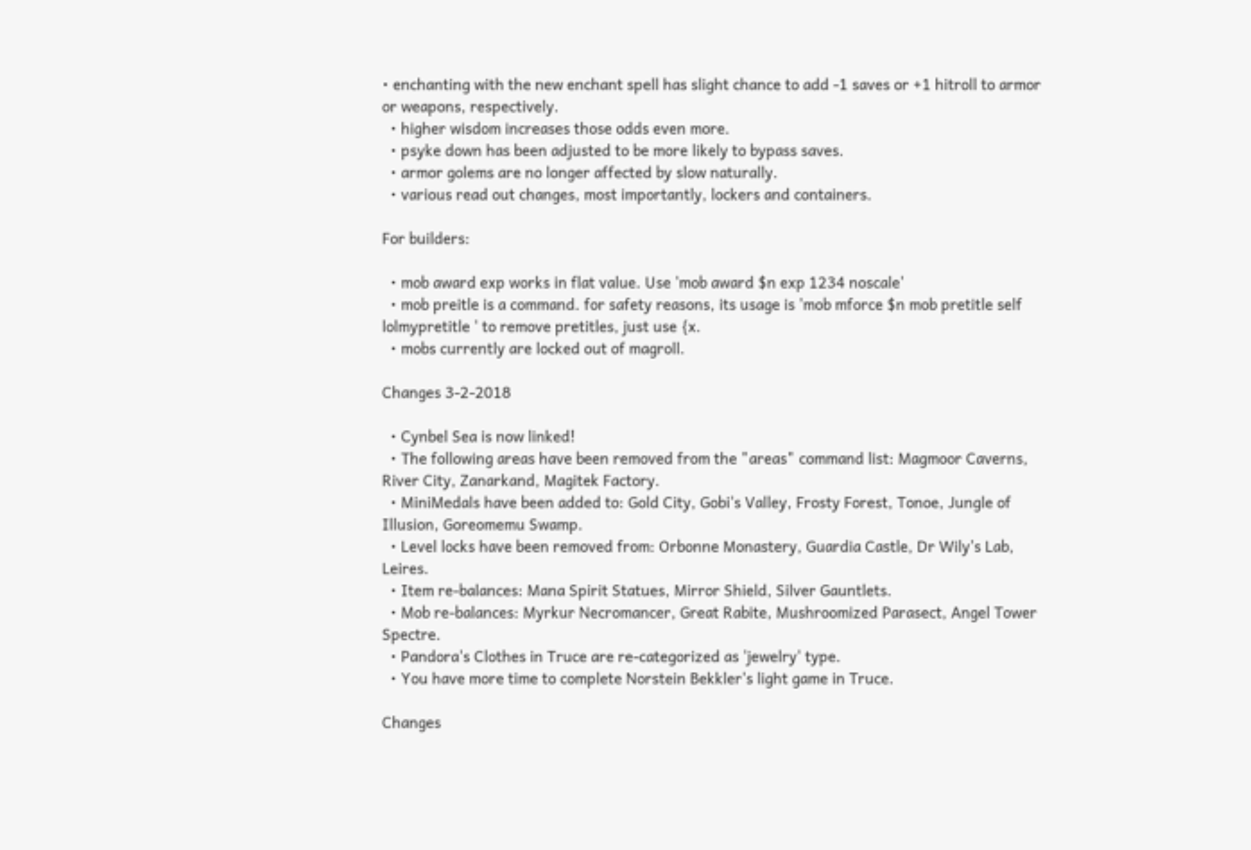• enchanting with the new enchant spell has slight chance to add -1 saves or +1 hitroll to armor or weapons, respectively.
  • higher wisdom increases those odds even more.
  • psyke down has been adjusted to be more likely to bypass saves.
  • armor golems are no longer affected by slow naturally.
  • various read out changes, most importantly, lockers and containers.

For builders:

  • mob award exp works in flat value. Use 'mob award $n exp 1234 noscale'
  • mob preitle is a command. for safety reasons, its usage is 'mob mforce $n mob pretitle self lolmypretitle ' to remove pretitles, just use {x.
  • mobs currently are locked out of magroll.

Changes 3-2-2018

  • Cynbel Sea is now linked!
  • The following areas have been removed from the "areas" command list: Magmoor Caverns, River City, Zanarkand, Magitek Factory.
  • MiniMedals have been added to: Gold City, Gobi's Valley, Frosty Forest, Tonoe, Jungle of Illusion, Goreomemu Swamp.
  • Level locks have been removed from: Orbonne Monastery, Guardia Castle, Dr Wily's Lab, Leires.
  • Item re-balances: Mana Spirit Statues, Mirror Shield, Silver Gauntlets.
  • Mob re-balances: Myrkur Necromancer, Great Rabite, Mushroomized Parasect, Angel Tower Spectre.
  • Pandora's Clothes in Truce are re-categorized as 'jewelry' type.
  • You have more time to complete Norstein Bekkler's light game in Truce.

Changes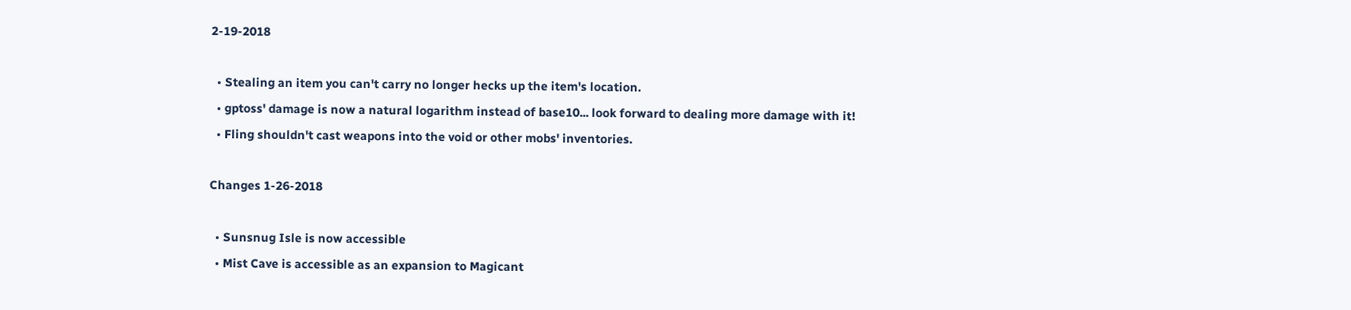2-19-2018

  • Stealing an item you can't carry no longer hecks up the item's location.
  • gptoss' damage is now a natural logarithm instead of base10... look forward to dealing more damage with it!
  • Fling shouldn't cast weapons into the void or other mobs' inventories.

Changes 1-26-2018

  • Sunsnug Isle is now accessible
  • Mist Cave is accessible as an expansion to Magicant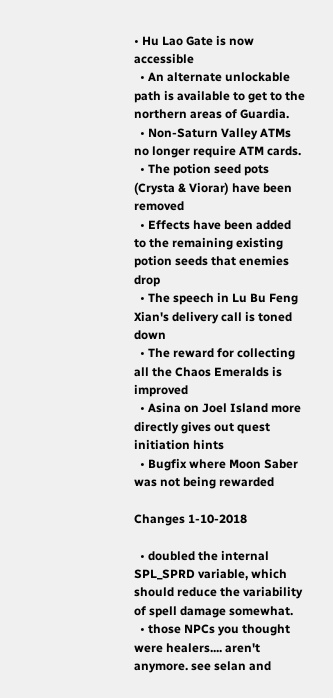• Hu Lao Gate is now accessible
  • An alternate unlockable path is available to get to the northern areas of Guardia.
  • Non-Saturn Valley ATMs no longer require ATM cards.
  • The potion seed pots (Crysta & Viorar) have been removed
  • Effects have been added to the remaining existing potion seeds that enemies drop
  • The speech in Lu Bu Feng Xian's delivery call is toned down
  • The reward for collecting all the Chaos Emeralds is improved
  • Asina on Joel Island more directly gives out quest initiation hints
  • Bugfix where Moon Saber was not being rewarded

Changes 1-10-2018

  • doubled the internal SPL_SPRD variable, which should reduce the variability of spell damage somewhat.
  • those NPCs you thought were healers.... aren't anymore. see selan and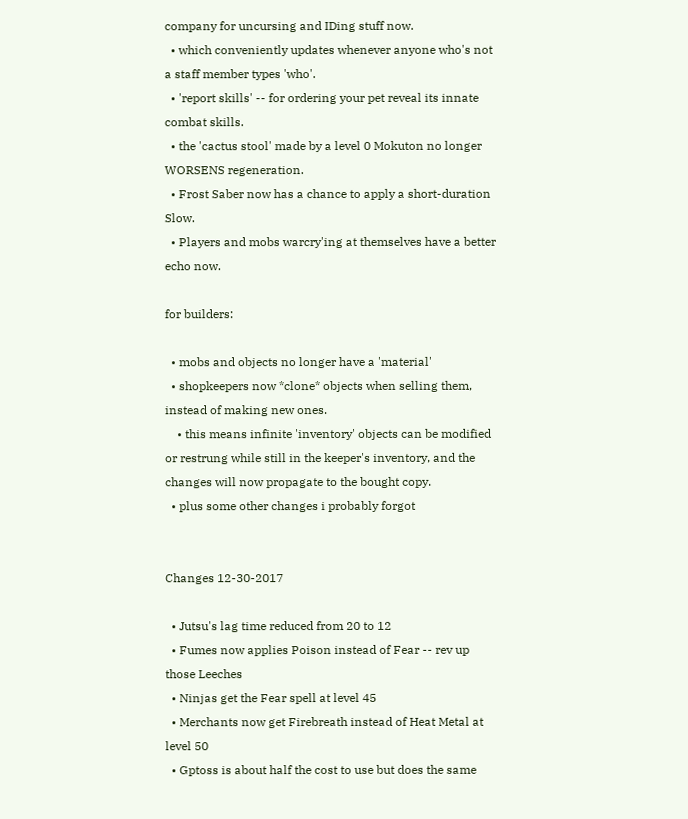company for uncursing and IDing stuff now.
  • which conveniently updates whenever anyone who's not a staff member types 'who'.
  • 'report skills' -- for ordering your pet reveal its innate combat skills.
  • the 'cactus stool' made by a level 0 Mokuton no longer WORSENS regeneration.
  • Frost Saber now has a chance to apply a short-duration Slow.
  • Players and mobs warcry'ing at themselves have a better echo now.

for builders:

  • mobs and objects no longer have a 'material'
  • shopkeepers now *clone* objects when selling them, instead of making new ones.
    • this means infinite 'inventory' objects can be modified or restrung while still in the keeper's inventory, and the changes will now propagate to the bought copy.
  • plus some other changes i probably forgot


Changes 12-30-2017

  • Jutsu's lag time reduced from 20 to 12
  • Fumes now applies Poison instead of Fear -- rev up those Leeches
  • Ninjas get the Fear spell at level 45
  • Merchants now get Firebreath instead of Heat Metal at level 50
  • Gptoss is about half the cost to use but does the same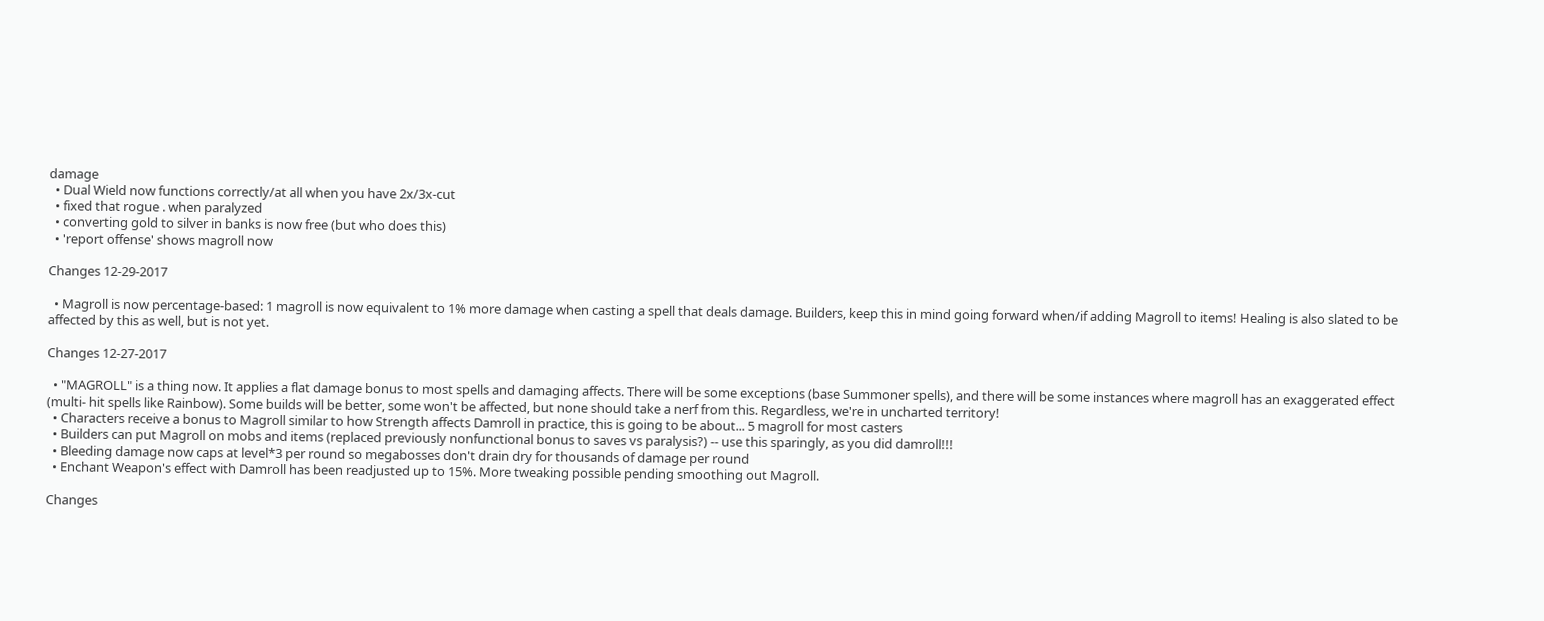damage
  • Dual Wield now functions correctly/at all when you have 2x/3x-cut
  • fixed that rogue . when paralyzed
  • converting gold to silver in banks is now free (but who does this)
  • 'report offense' shows magroll now

Changes 12-29-2017

  • Magroll is now percentage-based: 1 magroll is now equivalent to 1% more damage when casting a spell that deals damage. Builders, keep this in mind going forward when/if adding Magroll to items! Healing is also slated to be affected by this as well, but is not yet.

Changes 12-27-2017

  • "MAGROLL" is a thing now. It applies a flat damage bonus to most spells and damaging affects. There will be some exceptions (base Summoner spells), and there will be some instances where magroll has an exaggerated effect (multi- hit spells like Rainbow). Some builds will be better, some won't be affected, but none should take a nerf from this. Regardless, we're in uncharted territory!
  • Characters receive a bonus to Magroll similar to how Strength affects Damroll in practice, this is going to be about... 5 magroll for most casters
  • Builders can put Magroll on mobs and items (replaced previously nonfunctional bonus to saves vs paralysis?) -- use this sparingly, as you did damroll!!!
  • Bleeding damage now caps at level*3 per round so megabosses don't drain dry for thousands of damage per round
  • Enchant Weapon's effect with Damroll has been readjusted up to 15%. More tweaking possible pending smoothing out Magroll.

Changes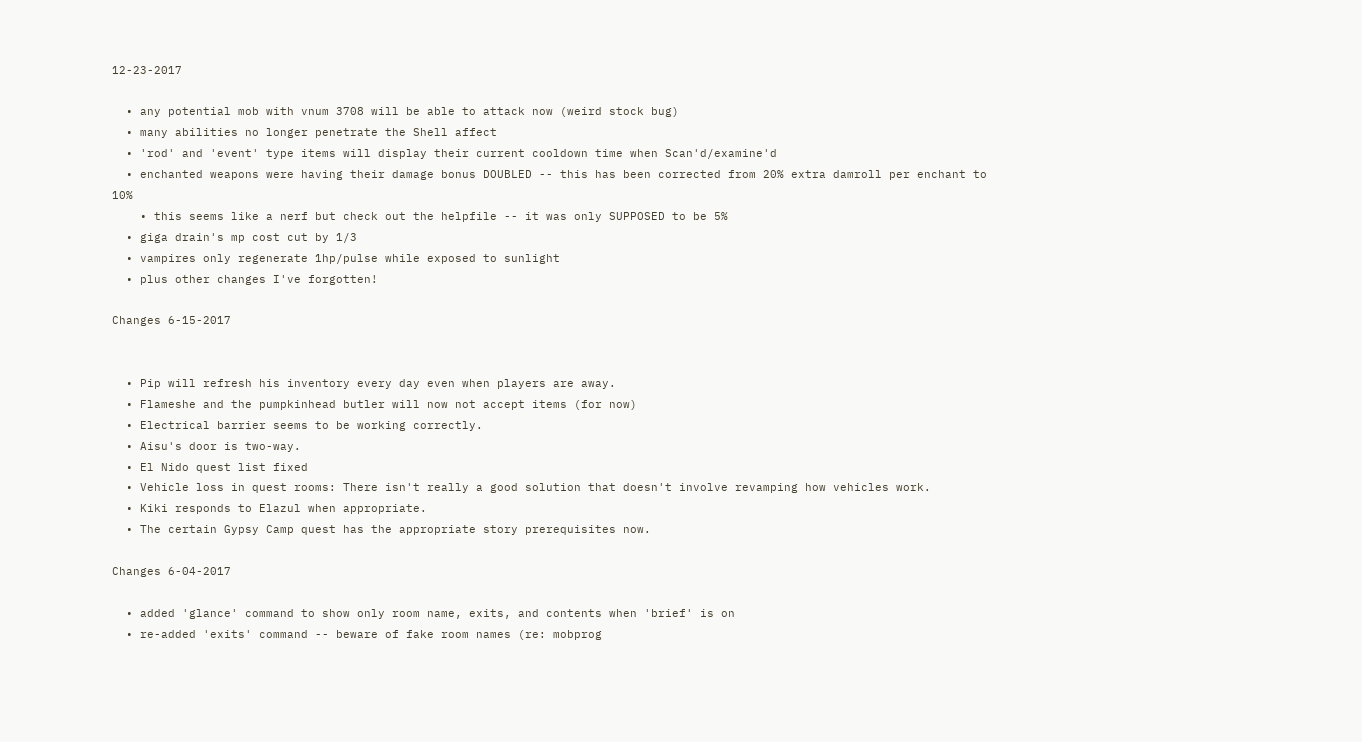12-23-2017

  • any potential mob with vnum 3708 will be able to attack now (weird stock bug)
  • many abilities no longer penetrate the Shell affect
  • 'rod' and 'event' type items will display their current cooldown time when Scan'd/examine'd
  • enchanted weapons were having their damage bonus DOUBLED -- this has been corrected from 20% extra damroll per enchant to 10%
    • this seems like a nerf but check out the helpfile -- it was only SUPPOSED to be 5%
  • giga drain's mp cost cut by 1/3
  • vampires only regenerate 1hp/pulse while exposed to sunlight
  • plus other changes I've forgotten!

Changes 6-15-2017


  • Pip will refresh his inventory every day even when players are away.
  • Flameshe and the pumpkinhead butler will now not accept items (for now)
  • Electrical barrier seems to be working correctly.
  • Aisu's door is two-way.
  • El Nido quest list fixed
  • Vehicle loss in quest rooms: There isn't really a good solution that doesn't involve revamping how vehicles work.
  • Kiki responds to Elazul when appropriate.
  • The certain Gypsy Camp quest has the appropriate story prerequisites now.

Changes 6-04-2017

  • added 'glance' command to show only room name, exits, and contents when 'brief' is on
  • re-added 'exits' command -- beware of fake room names (re: mobprog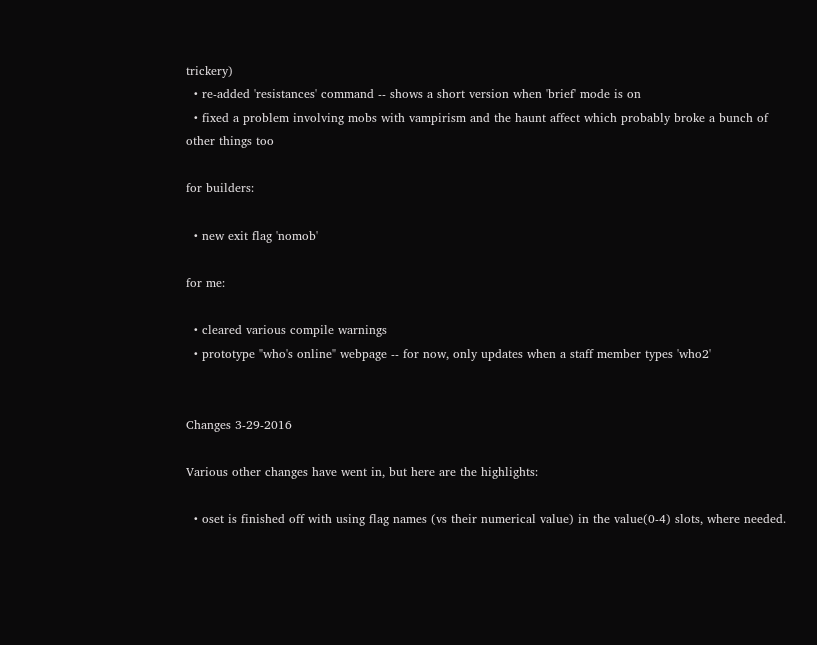trickery)
  • re-added 'resistances' command -- shows a short version when 'brief' mode is on
  • fixed a problem involving mobs with vampirism and the haunt affect which probably broke a bunch of other things too

for builders:

  • new exit flag 'nomob'

for me:

  • cleared various compile warnings
  • prototype "who's online" webpage -- for now, only updates when a staff member types 'who2'


Changes 3-29-2016

Various other changes have went in, but here are the highlights:

  • oset is finished off with using flag names (vs their numerical value) in the value(0-4) slots, where needed.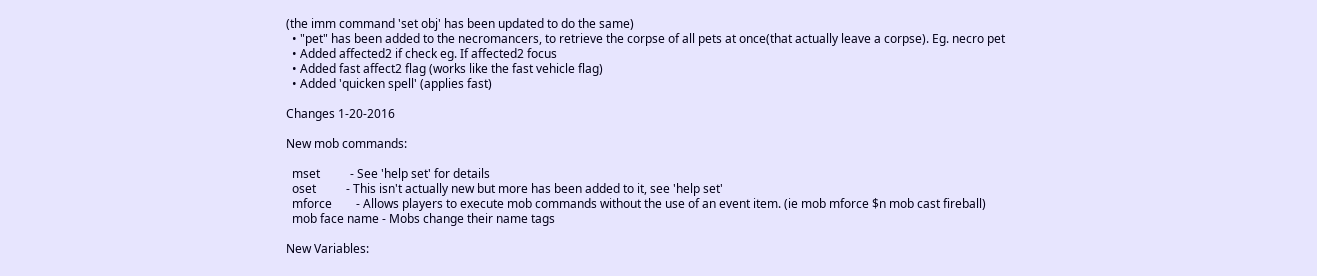(the imm command 'set obj' has been updated to do the same)
  • "pet" has been added to the necromancers, to retrieve the corpse of all pets at once(that actually leave a corpse). Eg. necro pet
  • Added affected2 if check eg. If affected2 focus
  • Added fast affect2 flag (works like the fast vehicle flag)
  • Added 'quicken spell' (applies fast)

Changes 1-20-2016

New mob commands:

  mset          - See 'help set' for details
  oset          - This isn't actually new but more has been added to it, see 'help set'
  mforce        - Allows players to execute mob commands without the use of an event item. (ie mob mforce $n mob cast fireball)
  mob face name - Mobs change their name tags

New Variables: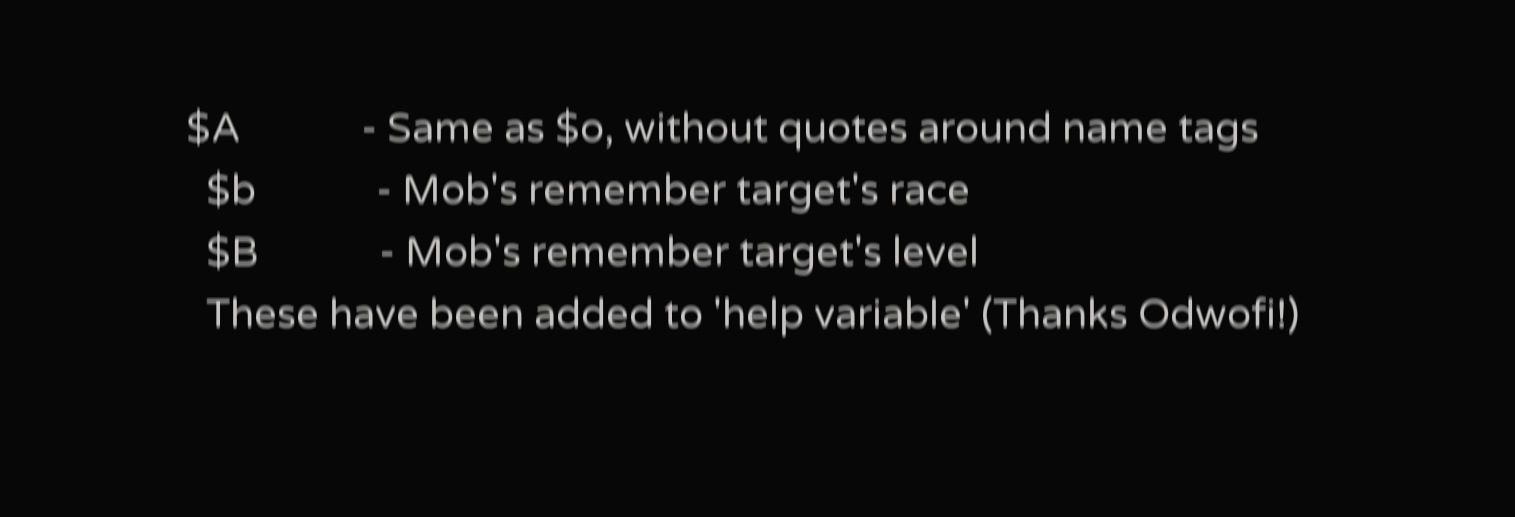$A            - Same as $o, without quotes around name tags
  $b            - Mob's remember target's race
  $B            - Mob's remember target's level
  These have been added to 'help variable' (Thanks Odwofi!)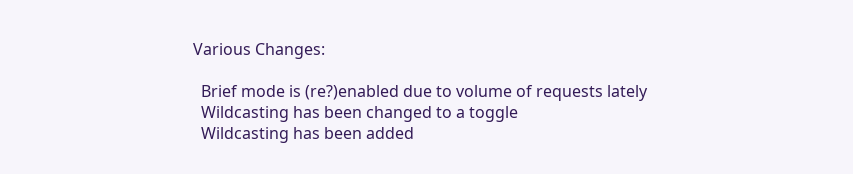Various Changes:

  Brief mode is (re?)enabled due to volume of requests lately
  Wildcasting has been changed to a toggle
  Wildcasting has been added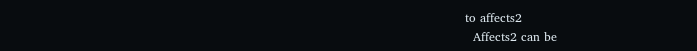to affects2
  Affects2 can be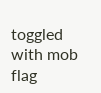toggled with mob flag